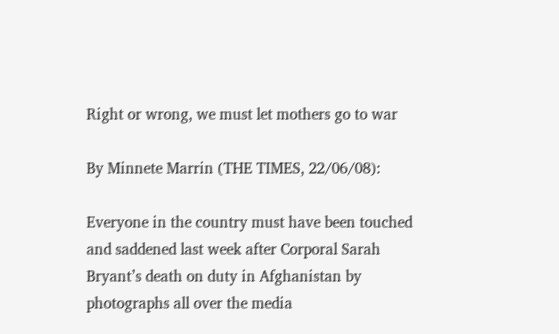Right or wrong, we must let mothers go to war

By Minnete Marrin (THE TIMES, 22/06/08):

Everyone in the country must have been touched and saddened last week after Corporal Sarah Bryant’s death on duty in Afghanistan by photographs all over the media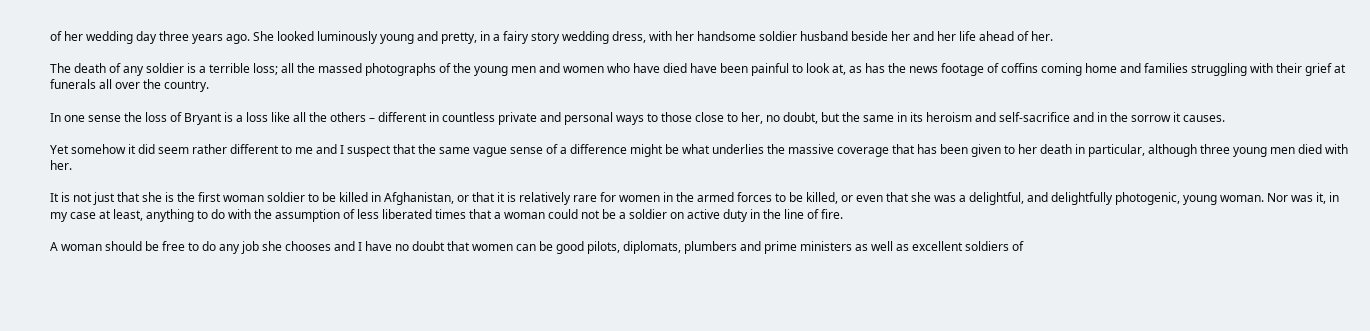of her wedding day three years ago. She looked luminously young and pretty, in a fairy story wedding dress, with her handsome soldier husband beside her and her life ahead of her.

The death of any soldier is a terrible loss; all the massed photographs of the young men and women who have died have been painful to look at, as has the news footage of coffins coming home and families struggling with their grief at funerals all over the country.

In one sense the loss of Bryant is a loss like all the others – different in countless private and personal ways to those close to her, no doubt, but the same in its heroism and self-sacrifice and in the sorrow it causes.

Yet somehow it did seem rather different to me and I suspect that the same vague sense of a difference might be what underlies the massive coverage that has been given to her death in particular, although three young men died with her.

It is not just that she is the first woman soldier to be killed in Afghanistan, or that it is relatively rare for women in the armed forces to be killed, or even that she was a delightful, and delightfully photogenic, young woman. Nor was it, in my case at least, anything to do with the assumption of less liberated times that a woman could not be a soldier on active duty in the line of fire.

A woman should be free to do any job she chooses and I have no doubt that women can be good pilots, diplomats, plumbers and prime ministers as well as excellent soldiers of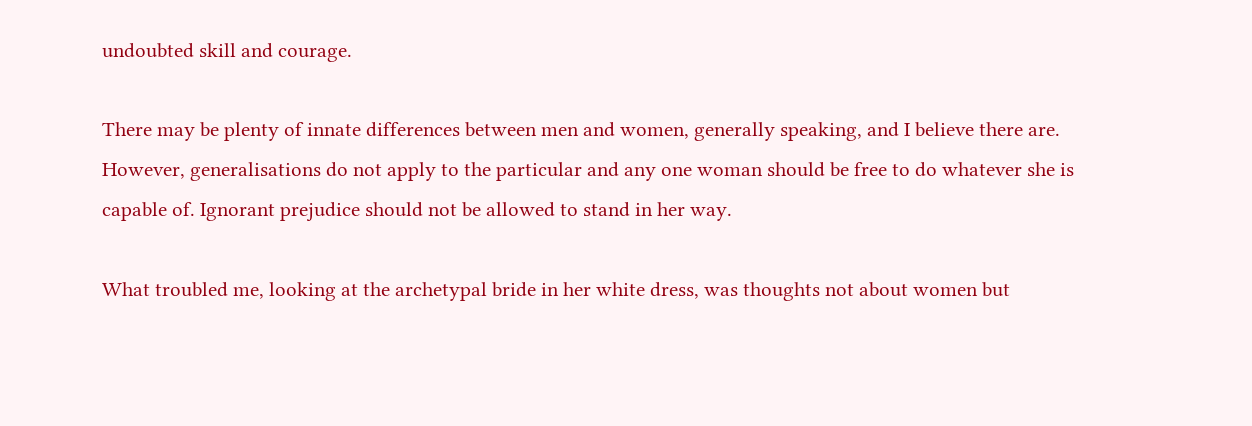undoubted skill and courage.

There may be plenty of innate differences between men and women, generally speaking, and I believe there are. However, generalisations do not apply to the particular and any one woman should be free to do whatever she is capable of. Ignorant prejudice should not be allowed to stand in her way.

What troubled me, looking at the archetypal bride in her white dress, was thoughts not about women but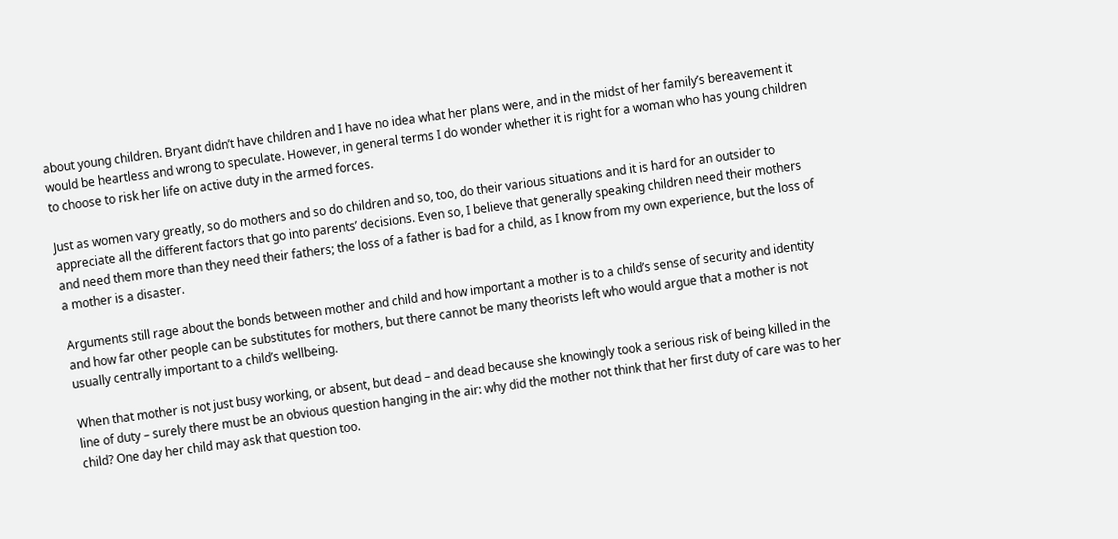about young children. Bryant didn’t have children and I have no idea what her plans were, and in the midst of her family’s bereavement it would be heartless and wrong to speculate. However, in general terms I do wonder whether it is right for a woman who has young children to choose to risk her life on active duty in the armed forces.

Just as women vary greatly, so do mothers and so do children and so, too, do their various situations and it is hard for an outsider to appreciate all the different factors that go into parents’ decisions. Even so, I believe that generally speaking children need their mothers and need them more than they need their fathers; the loss of a father is bad for a child, as I know from my own experience, but the loss of a mother is a disaster.

Arguments still rage about the bonds between mother and child and how important a mother is to a child’s sense of security and identity and how far other people can be substitutes for mothers, but there cannot be many theorists left who would argue that a mother is not usually centrally important to a child’s wellbeing.

When that mother is not just busy working, or absent, but dead – and dead because she knowingly took a serious risk of being killed in the line of duty – surely there must be an obvious question hanging in the air: why did the mother not think that her first duty of care was to her child? One day her child may ask that question too.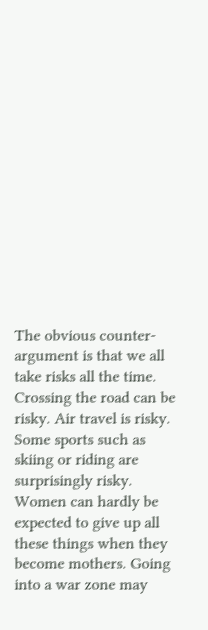The obvious counter-argument is that we all take risks all the time. Crossing the road can be risky. Air travel is risky. Some sports such as skiing or riding are surprisingly risky. Women can hardly be expected to give up all these things when they become mothers. Going into a war zone may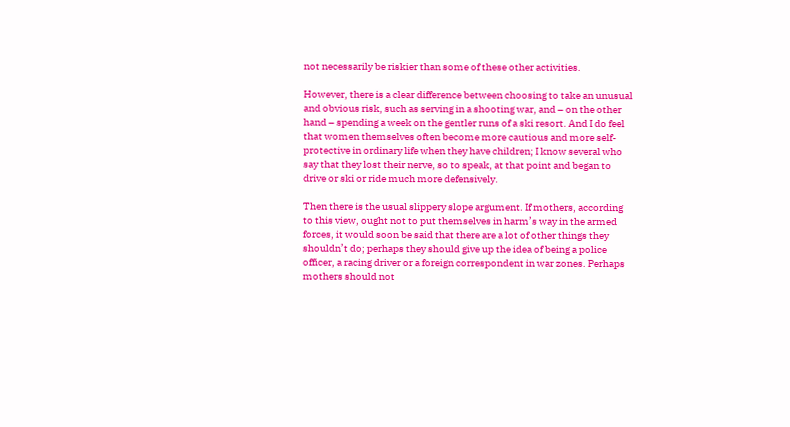not necessarily be riskier than some of these other activities.

However, there is a clear difference between choosing to take an unusual and obvious risk, such as serving in a shooting war, and – on the other hand – spending a week on the gentler runs of a ski resort. And I do feel that women themselves often become more cautious and more self-protective in ordinary life when they have children; I know several who say that they lost their nerve, so to speak, at that point and began to drive or ski or ride much more defensively.

Then there is the usual slippery slope argument. If mothers, according to this view, ought not to put themselves in harm’s way in the armed forces, it would soon be said that there are a lot of other things they shouldn’t do; perhaps they should give up the idea of being a police officer, a racing driver or a foreign correspondent in war zones. Perhaps mothers should not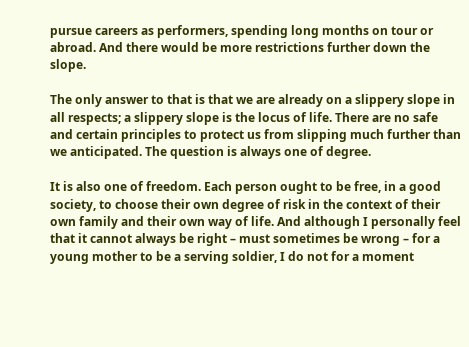pursue careers as performers, spending long months on tour or abroad. And there would be more restrictions further down the slope.

The only answer to that is that we are already on a slippery slope in all respects; a slippery slope is the locus of life. There are no safe and certain principles to protect us from slipping much further than we anticipated. The question is always one of degree.

It is also one of freedom. Each person ought to be free, in a good society, to choose their own degree of risk in the context of their own family and their own way of life. And although I personally feel that it cannot always be right – must sometimes be wrong – for a young mother to be a serving soldier, I do not for a moment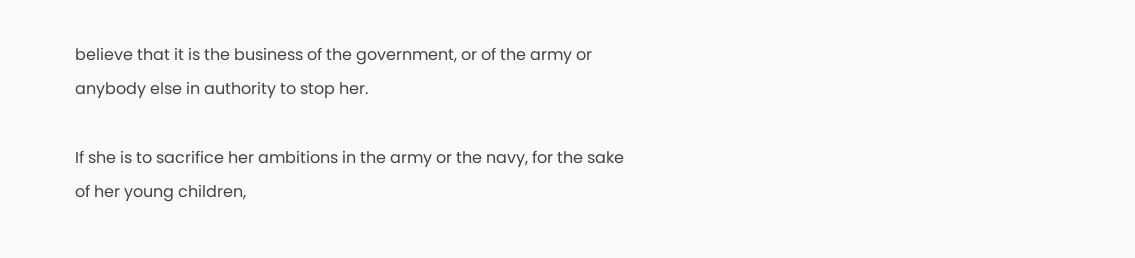believe that it is the business of the government, or of the army or anybody else in authority to stop her.

If she is to sacrifice her ambitions in the army or the navy, for the sake of her young children,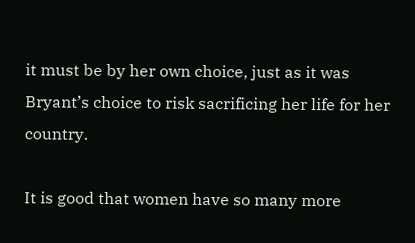it must be by her own choice, just as it was Bryant’s choice to risk sacrificing her life for her country.

It is good that women have so many more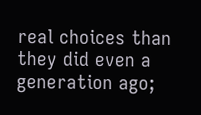real choices than they did even a generation ago;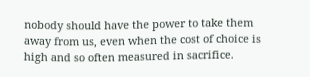nobody should have the power to take them away from us, even when the cost of choice is high and so often measured in sacrifice.